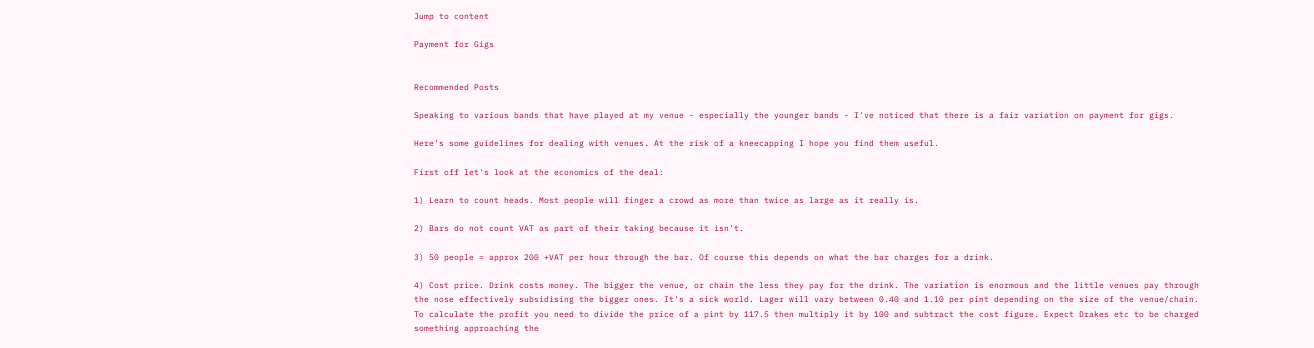Jump to content

Payment for Gigs


Recommended Posts

Speaking to various bands that have played at my venue - especially the younger bands - I've noticed that there is a fair variation on payment for gigs.

Here's some guidelines for dealing with venues. At the risk of a kneecapping I hope you find them useful.

First off let's look at the economics of the deal:

1) Learn to count heads. Most people will finger a crowd as more than twice as large as it really is.

2) Bars do not count VAT as part of their taking because it isn't.

3) 50 people = approx 200 +VAT per hour through the bar. Of course this depends on what the bar charges for a drink.

4) Cost price. Drink costs money. The bigger the venue, or chain the less they pay for the drink. The variation is enormous and the little venues pay through the nose effectively subsidising the bigger ones. It's a sick world. Lager will vary between 0.40 and 1.10 per pint depending on the size of the venue/chain. To calculate the profit you need to divide the price of a pint by 117.5 then multiply it by 100 and subtract the cost figure. Expect Drakes etc to be charged something approaching the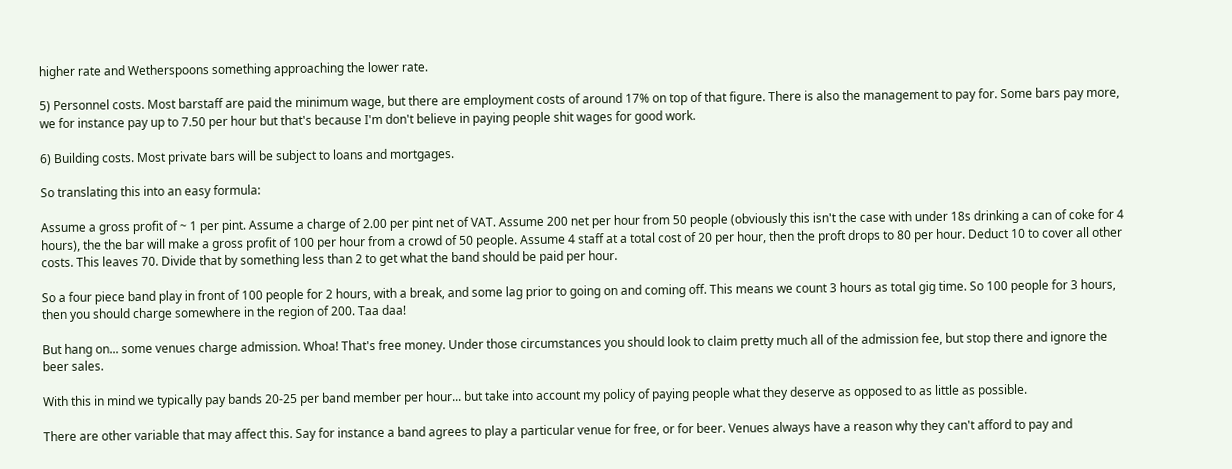higher rate and Wetherspoons something approaching the lower rate.

5) Personnel costs. Most barstaff are paid the minimum wage, but there are employment costs of around 17% on top of that figure. There is also the management to pay for. Some bars pay more, we for instance pay up to 7.50 per hour but that's because I'm don't believe in paying people shit wages for good work.

6) Building costs. Most private bars will be subject to loans and mortgages.

So translating this into an easy formula:

Assume a gross profit of ~ 1 per pint. Assume a charge of 2.00 per pint net of VAT. Assume 200 net per hour from 50 people (obviously this isn't the case with under 18s drinking a can of coke for 4 hours), the the bar will make a gross profit of 100 per hour from a crowd of 50 people. Assume 4 staff at a total cost of 20 per hour, then the proft drops to 80 per hour. Deduct 10 to cover all other costs. This leaves 70. Divide that by something less than 2 to get what the band should be paid per hour.

So a four piece band play in front of 100 people for 2 hours, with a break, and some lag prior to going on and coming off. This means we count 3 hours as total gig time. So 100 people for 3 hours, then you should charge somewhere in the region of 200. Taa daa!

But hang on... some venues charge admission. Whoa! That's free money. Under those circumstances you should look to claim pretty much all of the admission fee, but stop there and ignore the beer sales.

With this in mind we typically pay bands 20-25 per band member per hour... but take into account my policy of paying people what they deserve as opposed to as little as possible.

There are other variable that may affect this. Say for instance a band agrees to play a particular venue for free, or for beer. Venues always have a reason why they can't afford to pay and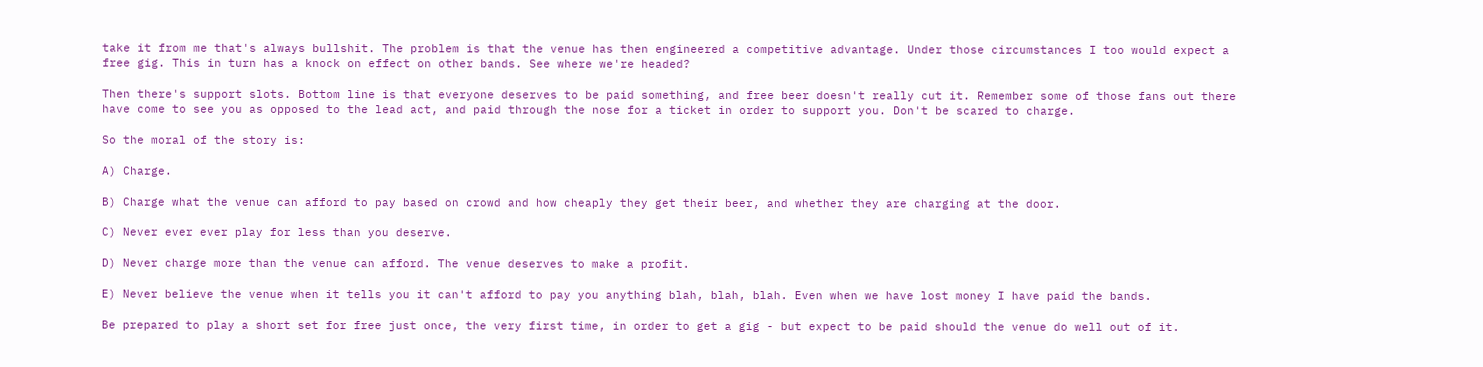take it from me that's always bullshit. The problem is that the venue has then engineered a competitive advantage. Under those circumstances I too would expect a free gig. This in turn has a knock on effect on other bands. See where we're headed?

Then there's support slots. Bottom line is that everyone deserves to be paid something, and free beer doesn't really cut it. Remember some of those fans out there have come to see you as opposed to the lead act, and paid through the nose for a ticket in order to support you. Don't be scared to charge.

So the moral of the story is:

A) Charge.

B) Charge what the venue can afford to pay based on crowd and how cheaply they get their beer, and whether they are charging at the door.

C) Never ever ever play for less than you deserve.

D) Never charge more than the venue can afford. The venue deserves to make a profit.

E) Never believe the venue when it tells you it can't afford to pay you anything blah, blah, blah. Even when we have lost money I have paid the bands.

Be prepared to play a short set for free just once, the very first time, in order to get a gig - but expect to be paid should the venue do well out of it.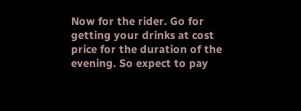Now for the rider. Go for getting your drinks at cost price for the duration of the evening. So expect to pay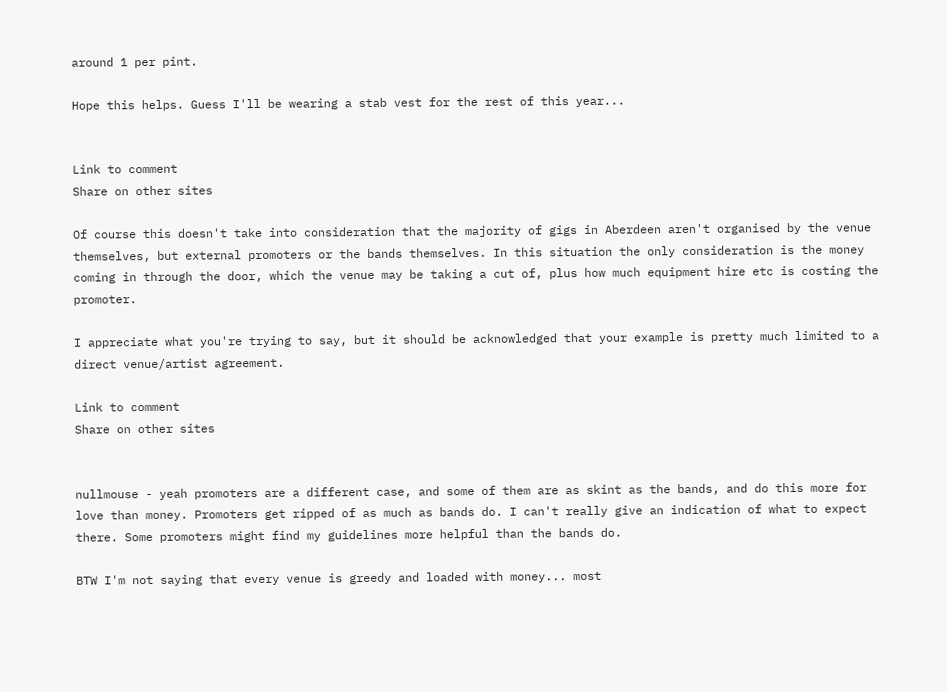around 1 per pint.

Hope this helps. Guess I'll be wearing a stab vest for the rest of this year...


Link to comment
Share on other sites

Of course this doesn't take into consideration that the majority of gigs in Aberdeen aren't organised by the venue themselves, but external promoters or the bands themselves. In this situation the only consideration is the money coming in through the door, which the venue may be taking a cut of, plus how much equipment hire etc is costing the promoter.

I appreciate what you're trying to say, but it should be acknowledged that your example is pretty much limited to a direct venue/artist agreement.

Link to comment
Share on other sites


nullmouse - yeah promoters are a different case, and some of them are as skint as the bands, and do this more for love than money. Promoters get ripped of as much as bands do. I can't really give an indication of what to expect there. Some promoters might find my guidelines more helpful than the bands do.

BTW I'm not saying that every venue is greedy and loaded with money... most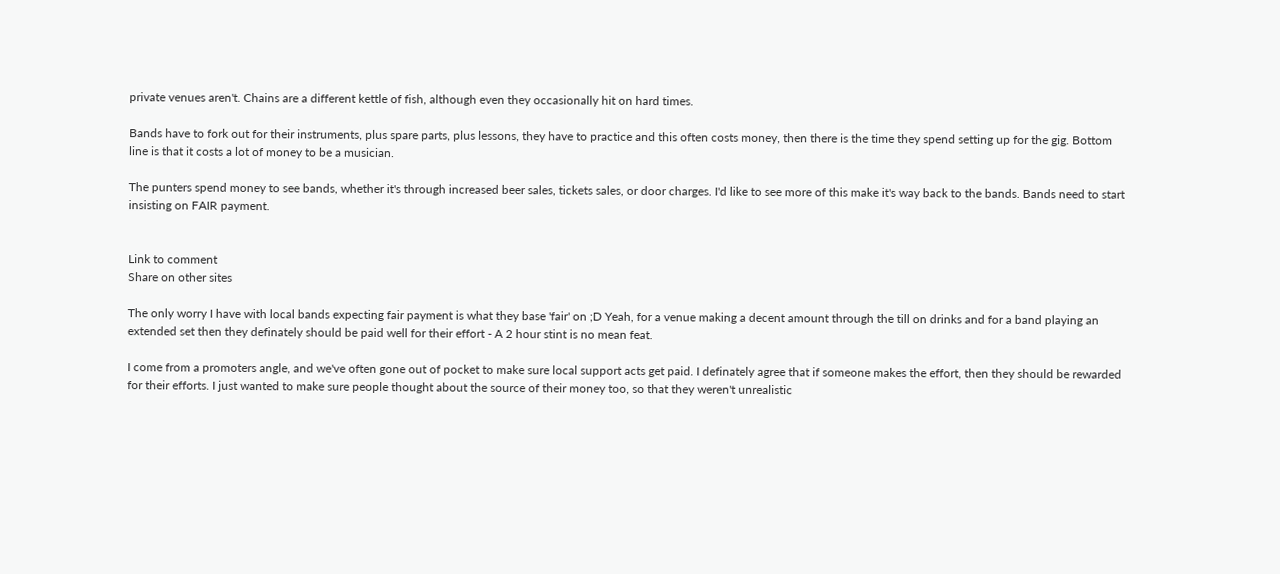private venues aren't. Chains are a different kettle of fish, although even they occasionally hit on hard times.

Bands have to fork out for their instruments, plus spare parts, plus lessons, they have to practice and this often costs money, then there is the time they spend setting up for the gig. Bottom line is that it costs a lot of money to be a musician.

The punters spend money to see bands, whether it's through increased beer sales, tickets sales, or door charges. I'd like to see more of this make it's way back to the bands. Bands need to start insisting on FAIR payment.


Link to comment
Share on other sites

The only worry I have with local bands expecting fair payment is what they base 'fair' on ;D Yeah, for a venue making a decent amount through the till on drinks and for a band playing an extended set then they definately should be paid well for their effort - A 2 hour stint is no mean feat.

I come from a promoters angle, and we've often gone out of pocket to make sure local support acts get paid. I definately agree that if someone makes the effort, then they should be rewarded for their efforts. I just wanted to make sure people thought about the source of their money too, so that they weren't unrealistic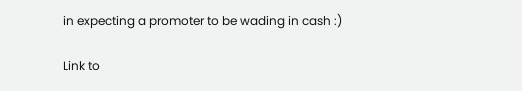in expecting a promoter to be wading in cash :)

Link to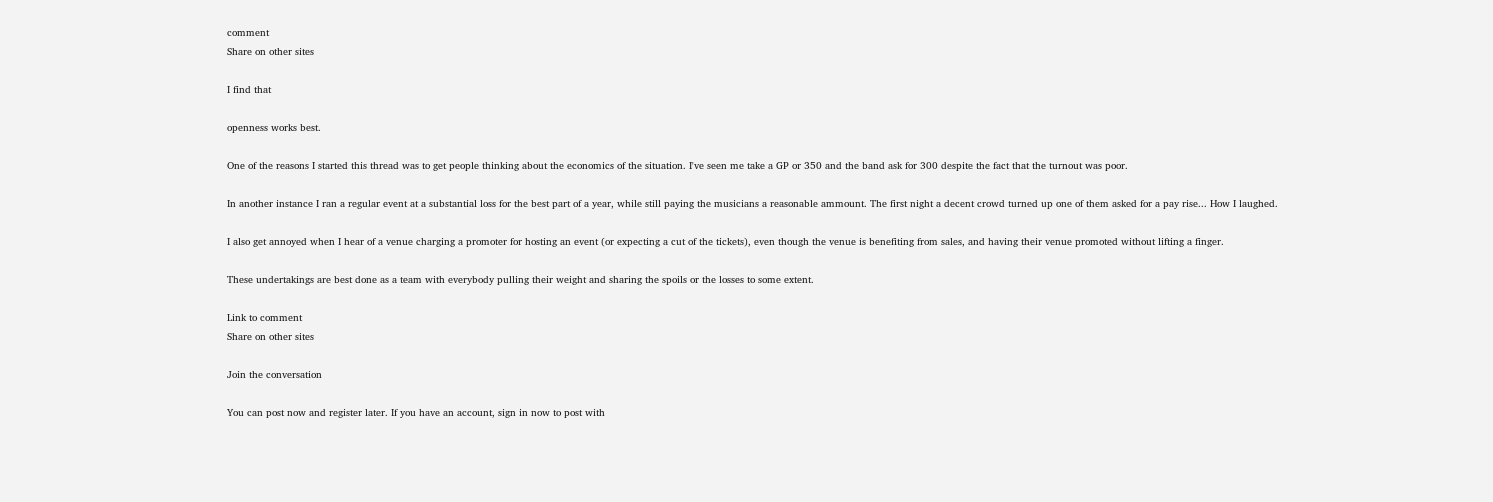comment
Share on other sites

I find that

openness works best.

One of the reasons I started this thread was to get people thinking about the economics of the situation. I've seen me take a GP or 350 and the band ask for 300 despite the fact that the turnout was poor.

In another instance I ran a regular event at a substantial loss for the best part of a year, while still paying the musicians a reasonable ammount. The first night a decent crowd turned up one of them asked for a pay rise... How I laughed.

I also get annoyed when I hear of a venue charging a promoter for hosting an event (or expecting a cut of the tickets), even though the venue is benefiting from sales, and having their venue promoted without lifting a finger.

These undertakings are best done as a team with everybody pulling their weight and sharing the spoils or the losses to some extent.

Link to comment
Share on other sites

Join the conversation

You can post now and register later. If you have an account, sign in now to post with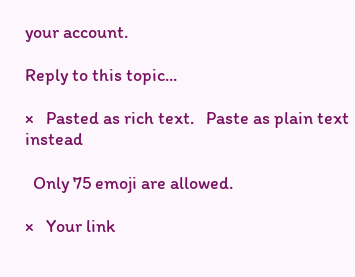your account.

Reply to this topic...

×   Pasted as rich text.   Paste as plain text instead

  Only 75 emoji are allowed.

×   Your link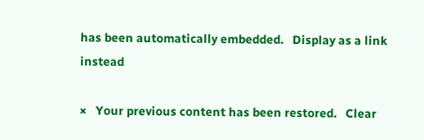has been automatically embedded.   Display as a link instead

×   Your previous content has been restored.   Clear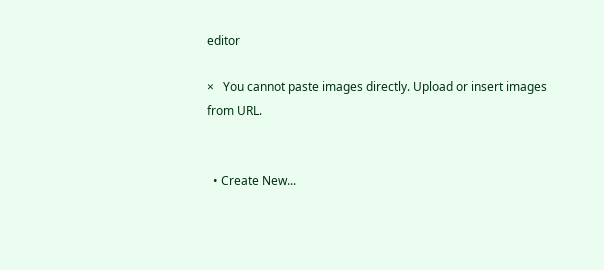editor

×   You cannot paste images directly. Upload or insert images from URL.


  • Create New...